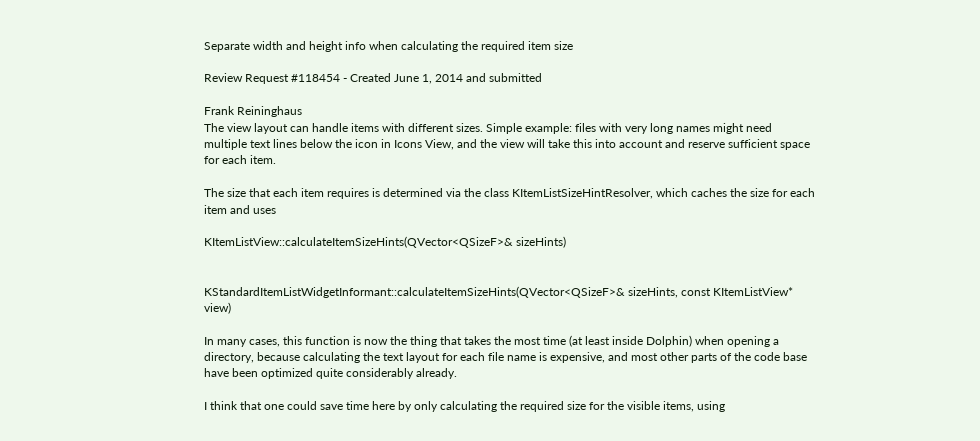Separate width and height info when calculating the required item size

Review Request #118454 - Created June 1, 2014 and submitted

Frank Reininghaus
The view layout can handle items with different sizes. Simple example: files with very long names might need multiple text lines below the icon in Icons View, and the view will take this into account and reserve sufficient space for each item.

The size that each item requires is determined via the class KItemListSizeHintResolver, which caches the size for each item and uses

KItemListView::calculateItemSizeHints(QVector<QSizeF>& sizeHints)


KStandardItemListWidgetInformant::calculateItemSizeHints(QVector<QSizeF>& sizeHints, const KItemListView* view)

In many cases, this function is now the thing that takes the most time (at least inside Dolphin) when opening a directory, because calculating the text layout for each file name is expensive, and most other parts of the code base have been optimized quite considerably already.

I think that one could save time here by only calculating the required size for the visible items, using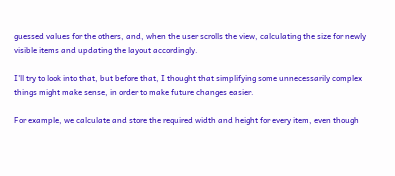guessed values for the others, and, when the user scrolls the view, calculating the size for newly visible items and updating the layout accordingly.

I'll try to look into that, but before that, I thought that simplifying some unnecessarily complex things might make sense, in order to make future changes easier.

For example, we calculate and store the required width and height for every item, even though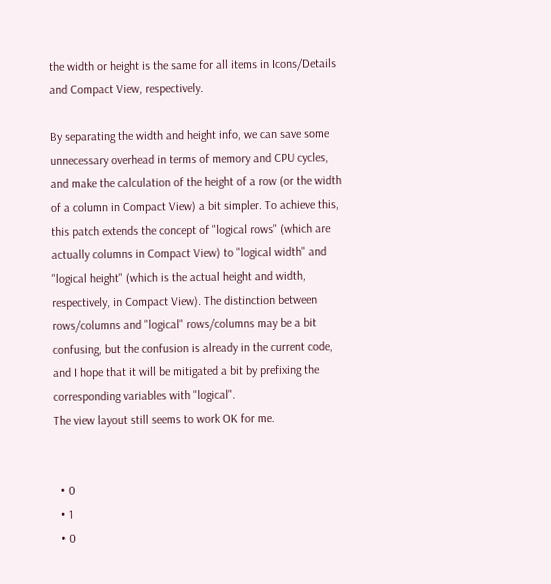the width or height is the same for all items in Icons/Details and Compact View, respectively.

By separating the width and height info, we can save some unnecessary overhead in terms of memory and CPU cycles, and make the calculation of the height of a row (or the width of a column in Compact View) a bit simpler. To achieve this, this patch extends the concept of "logical rows" (which are actually columns in Compact View) to "logical width" and "logical height" (which is the actual height and width, respectively, in Compact View). The distinction between rows/columns and "logical" rows/columns may be a bit confusing, but the confusion is already in the current code, and I hope that it will be mitigated a bit by prefixing the corresponding variables with "logical".
The view layout still seems to work OK for me.


  • 0
  • 1
  • 0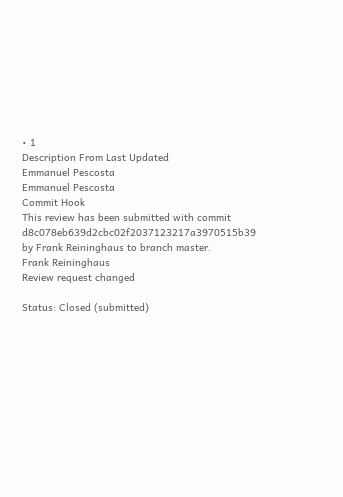• 1
Description From Last Updated
Emmanuel Pescosta
Emmanuel Pescosta
Commit Hook
This review has been submitted with commit d8c078eb639d2cbc02f2037123217a3970515b39 by Frank Reininghaus to branch master.
Frank Reininghaus
Review request changed

Status: Closed (submitted)